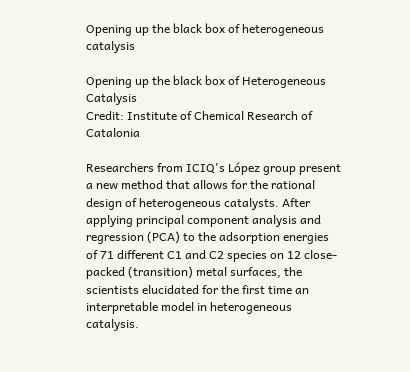Opening up the black box of heterogeneous catalysis

Opening up the black box of Heterogeneous Catalysis
Credit: Institute of Chemical Research of Catalonia

Researchers from ICIQ's López group present a new method that allows for the rational design of heterogeneous catalysts. After applying principal component analysis and regression (PCA) to the adsorption energies of 71 different C1 and C2 species on 12 close-packed (transition) metal surfaces, the scientists elucidated for the first time an interpretable model in heterogeneous catalysis.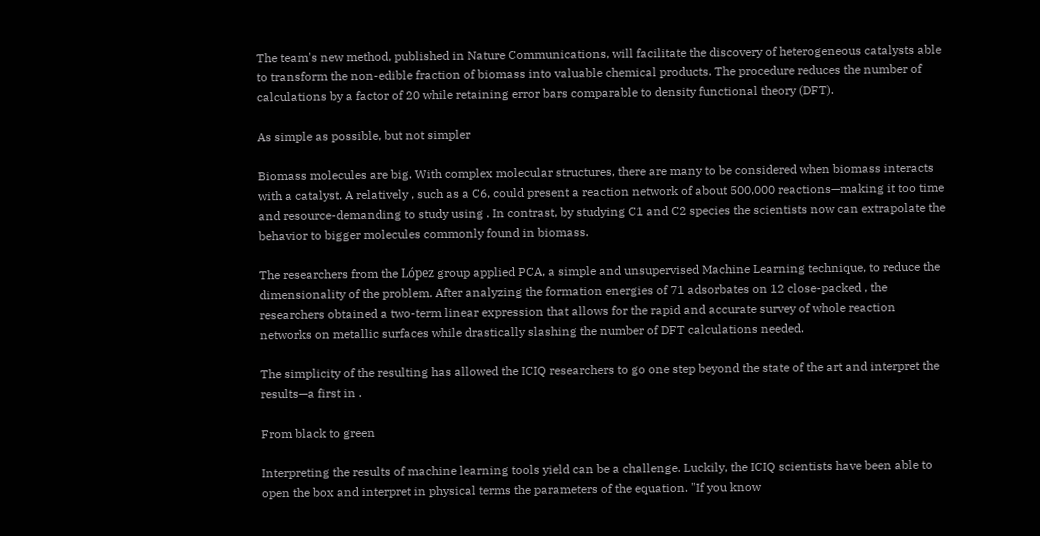The team's new method, published in Nature Communications, will facilitate the discovery of heterogeneous catalysts able to transform the non-edible fraction of biomass into valuable chemical products. The procedure reduces the number of calculations by a factor of 20 while retaining error bars comparable to density functional theory (DFT).

As simple as possible, but not simpler

Biomass molecules are big. With complex molecular structures, there are many to be considered when biomass interacts with a catalyst. A relatively , such as a C6, could present a reaction network of about 500,000 reactions—making it too time and resource-demanding to study using . In contrast, by studying C1 and C2 species the scientists now can extrapolate the behavior to bigger molecules commonly found in biomass.

The researchers from the López group applied PCA, a simple and unsupervised Machine Learning technique, to reduce the dimensionality of the problem. After analyzing the formation energies of 71 adsorbates on 12 close-packed , the researchers obtained a two-term linear expression that allows for the rapid and accurate survey of whole reaction networks on metallic surfaces while drastically slashing the number of DFT calculations needed.

The simplicity of the resulting has allowed the ICIQ researchers to go one step beyond the state of the art and interpret the results—a first in .

From black to green

Interpreting the results of machine learning tools yield can be a challenge. Luckily, the ICIQ scientists have been able to open the box and interpret in physical terms the parameters of the equation. "If you know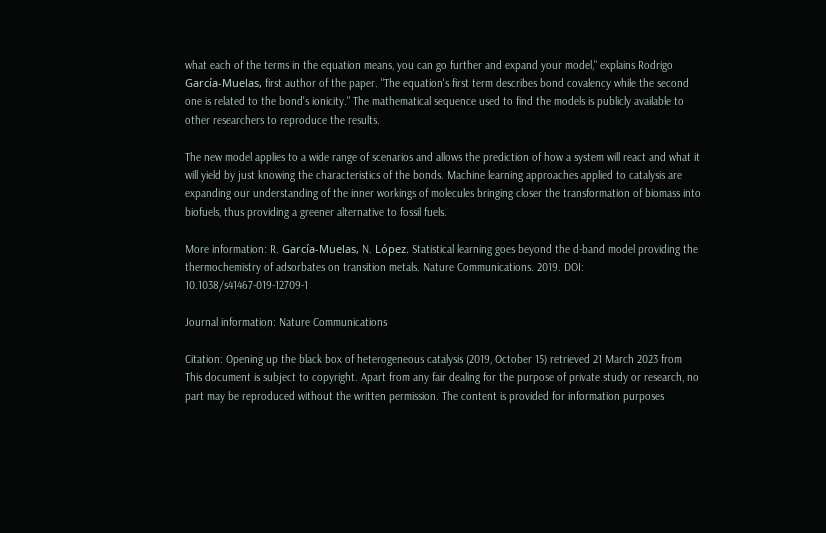what each of the terms in the equation means, you can go further and expand your model," explains Rodrigo García-Muelas, first author of the paper. "The equation's first term describes bond covalency while the second one is related to the bond's ionicity." The mathematical sequence used to find the models is publicly available to other researchers to reproduce the results.

The new model applies to a wide range of scenarios and allows the prediction of how a system will react and what it will yield by just knowing the characteristics of the bonds. Machine learning approaches applied to catalysis are expanding our understanding of the inner workings of molecules bringing closer the transformation of biomass into biofuels, thus providing a greener alternative to fossil fuels.

More information: R. García-Muelas, N. López. Statistical learning goes beyond the d-band model providing the thermochemistry of adsorbates on transition metals. Nature Communications. 2019. DOI: 10.1038/s41467-019-12709-1

Journal information: Nature Communications

Citation: Opening up the black box of heterogeneous catalysis (2019, October 15) retrieved 21 March 2023 from
This document is subject to copyright. Apart from any fair dealing for the purpose of private study or research, no part may be reproduced without the written permission. The content is provided for information purposes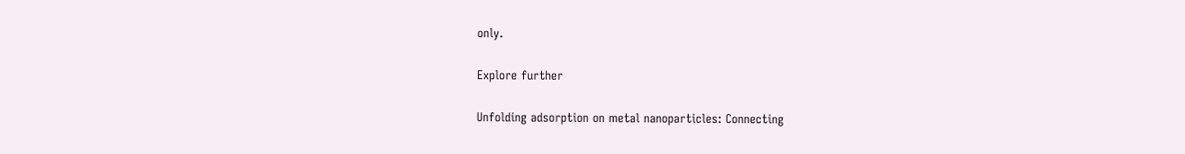only.

Explore further

Unfolding adsorption on metal nanoparticles: Connecting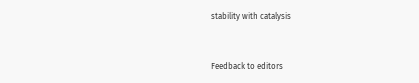stability with catalysis


Feedback to editors